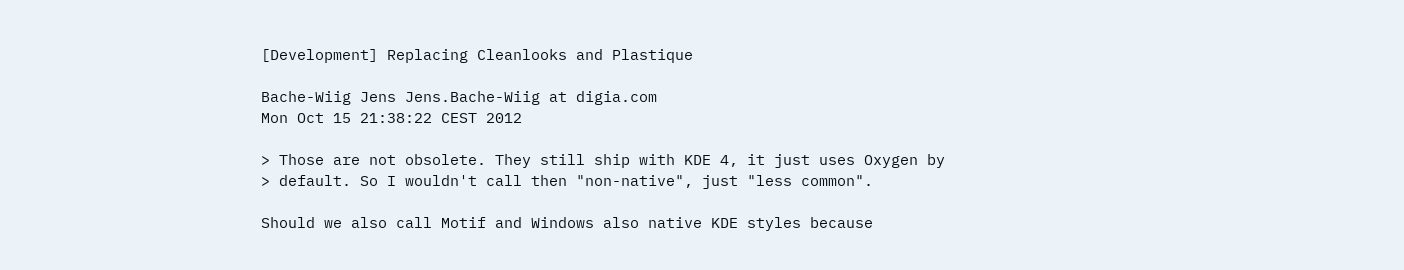[Development] Replacing Cleanlooks and Plastique

Bache-Wiig Jens Jens.Bache-Wiig at digia.com
Mon Oct 15 21:38:22 CEST 2012

> Those are not obsolete. They still ship with KDE 4, it just uses Oxygen by
> default. So I wouldn't call then "non-native", just "less common".

Should we also call Motif and Windows also native KDE styles because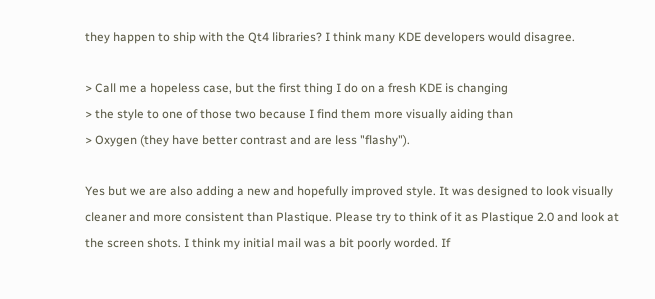they happen to ship with the Qt4 libraries? I think many KDE developers would disagree.

> Call me a hopeless case, but the first thing I do on a fresh KDE is changing
> the style to one of those two because I find them more visually aiding than
> Oxygen (they have better contrast and are less "flashy").

Yes but we are also adding a new and hopefully improved style. It was designed to look visually cleaner and more consistent than Plastique. Please try to think of it as Plastique 2.0 and look at the screen shots. I think my initial mail was a bit poorly worded. If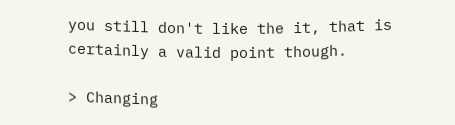you still don't like the it, that is certainly a valid point though.

> Changing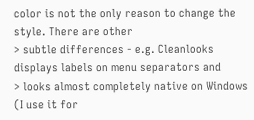color is not the only reason to change the style. There are other
> subtle differences - e.g. Cleanlooks displays labels on menu separators and
> looks almost completely native on Windows (I use it for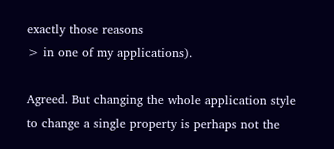exactly those reasons
> in one of my applications).

Agreed. But changing the whole application style to change a single property is perhaps not the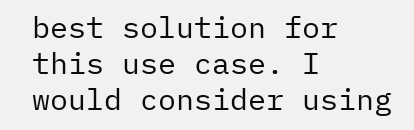best solution for this use case. I would consider using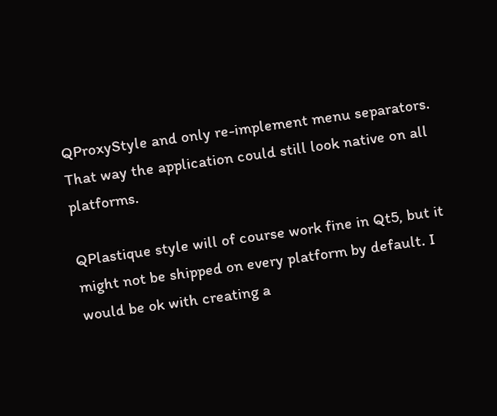QProxyStyle and only re-implement menu separators. That way the application could still look native on all platforms.

QPlastique style will of course work fine in Qt5, but it might not be shipped on every platform by default. I would be ok with creating a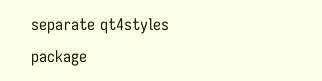separate qt4styles package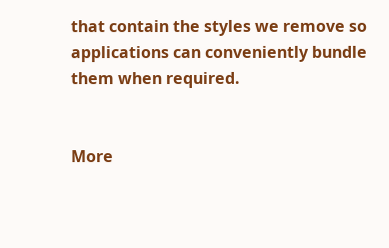that contain the styles we remove so applications can conveniently bundle them when required.


More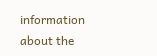information about the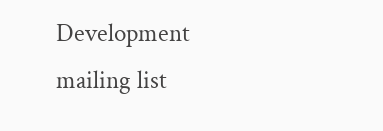Development mailing list